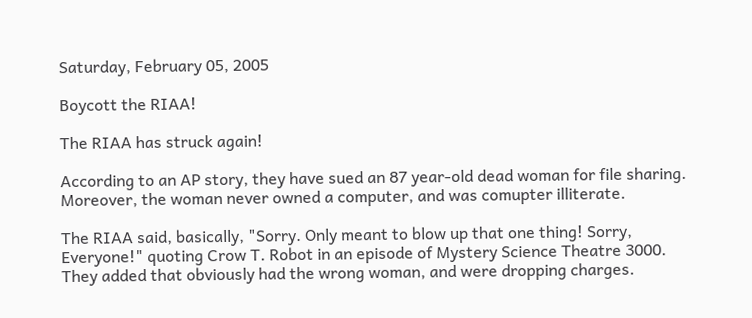Saturday, February 05, 2005

Boycott the RIAA!

The RIAA has struck again!

According to an AP story, they have sued an 87 year-old dead woman for file sharing. Moreover, the woman never owned a computer, and was comupter illiterate.

The RIAA said, basically, "Sorry. Only meant to blow up that one thing! Sorry, Everyone!" quoting Crow T. Robot in an episode of Mystery Science Theatre 3000. They added that obviously had the wrong woman, and were dropping charges.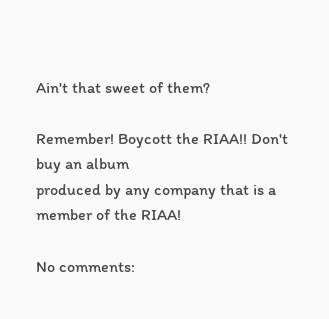Ain't that sweet of them?

Remember! Boycott the RIAA!! Don't buy an album
produced by any company that is a member of the RIAA!

No comments: